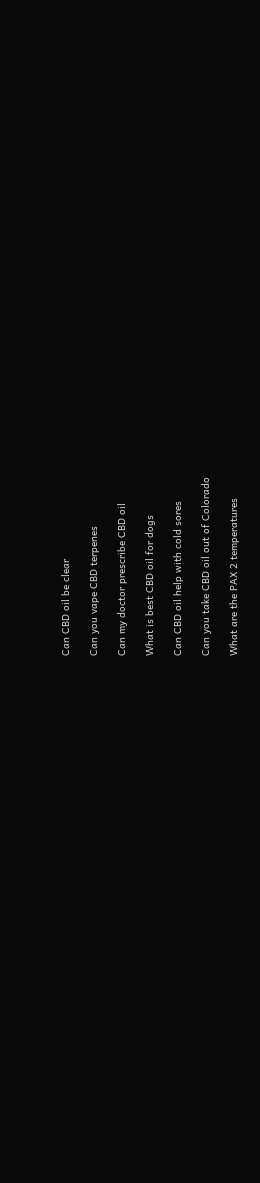Can CBD oil be clear

Can you vape CBD terpenes

Can my doctor prescribe CBD oil

What is best CBD oil for dogs

Can CBD oil help with cold sores

Can you take CBD oil out of Colorado

What are the PAX 2 temperatures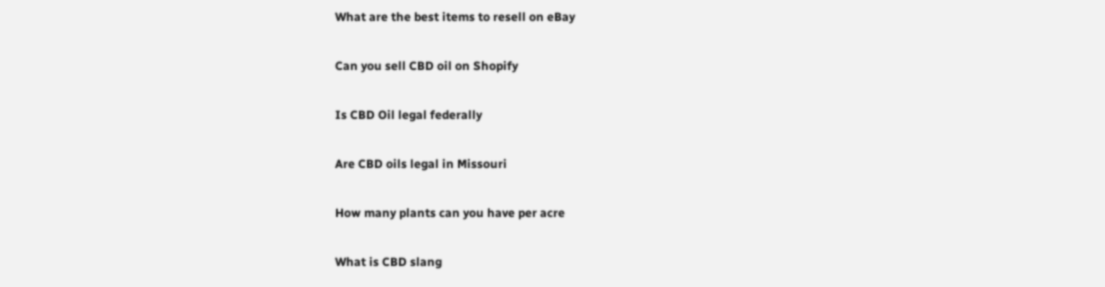What are the best items to resell on eBay

Can you sell CBD oil on Shopify

Is CBD Oil legal federally

Are CBD oils legal in Missouri

How many plants can you have per acre

What is CBD slang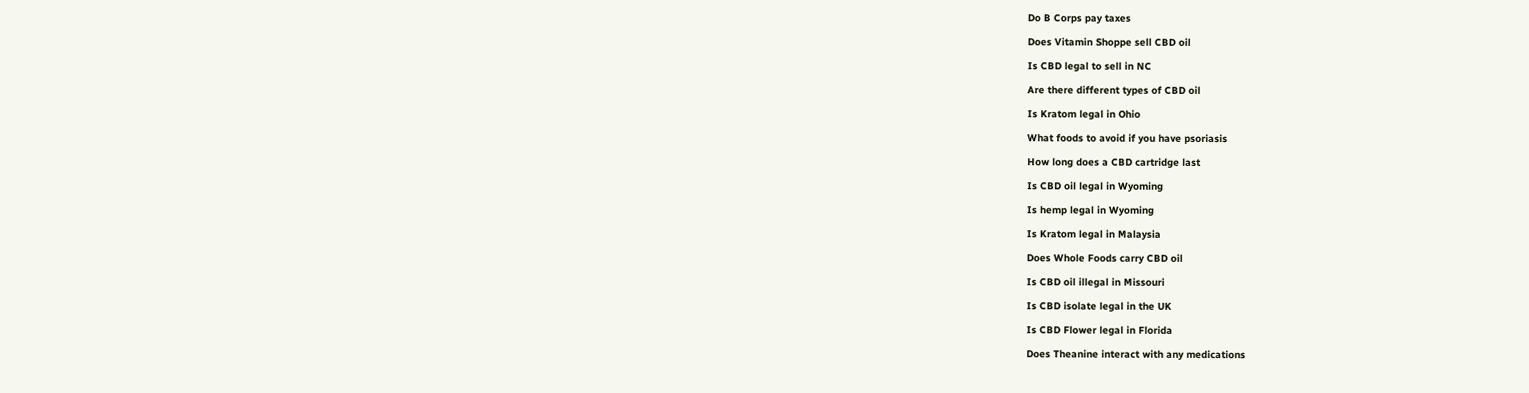Do B Corps pay taxes

Does Vitamin Shoppe sell CBD oil

Is CBD legal to sell in NC

Are there different types of CBD oil

Is Kratom legal in Ohio

What foods to avoid if you have psoriasis

How long does a CBD cartridge last

Is CBD oil legal in Wyoming

Is hemp legal in Wyoming

Is Kratom legal in Malaysia

Does Whole Foods carry CBD oil

Is CBD oil illegal in Missouri

Is CBD isolate legal in the UK

Is CBD Flower legal in Florida

Does Theanine interact with any medications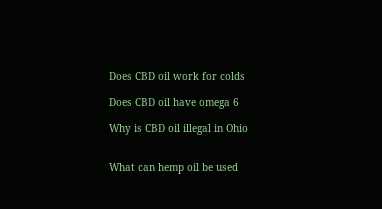Does CBD oil work for colds

Does CBD oil have omega 6

Why is CBD oil illegal in Ohio


What can hemp oil be used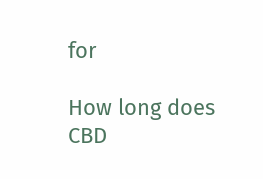for

How long does CBD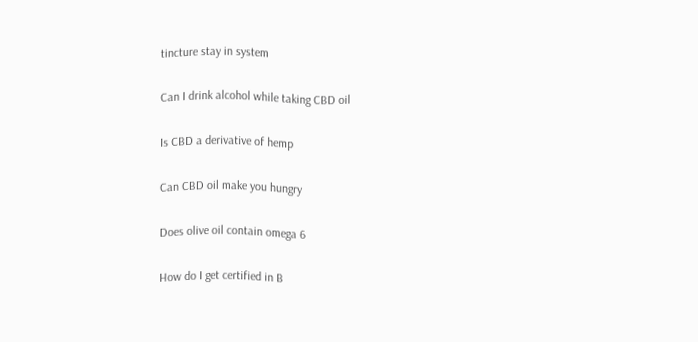tincture stay in system

Can I drink alcohol while taking CBD oil

Is CBD a derivative of hemp

Can CBD oil make you hungry

Does olive oil contain omega 6

How do I get certified in B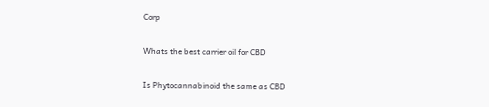Corp

Whats the best carrier oil for CBD

Is Phytocannabinoid the same as CBD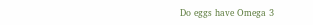Do eggs have Omega 3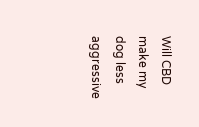Will CBD make my dog less aggressive